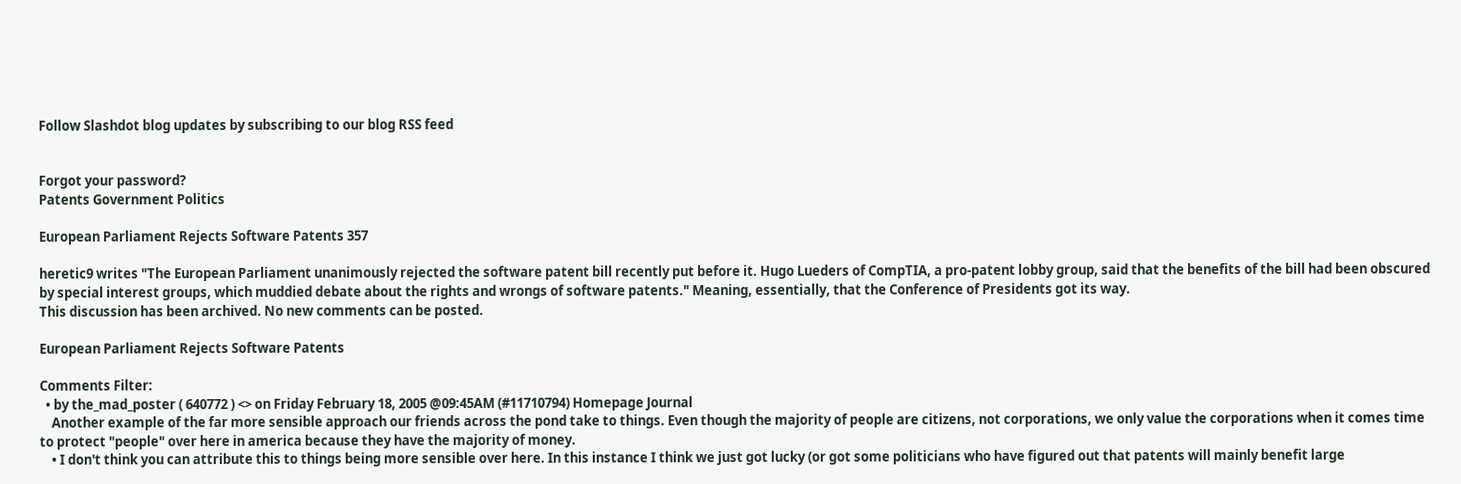Follow Slashdot blog updates by subscribing to our blog RSS feed


Forgot your password?
Patents Government Politics

European Parliament Rejects Software Patents 357

heretic9 writes "The European Parliament unanimously rejected the software patent bill recently put before it. Hugo Lueders of CompTIA, a pro-patent lobby group, said that the benefits of the bill had been obscured by special interest groups, which muddied debate about the rights and wrongs of software patents." Meaning, essentially, that the Conference of Presidents got its way.
This discussion has been archived. No new comments can be posted.

European Parliament Rejects Software Patents

Comments Filter:
  • by the_mad_poster ( 640772 ) <> on Friday February 18, 2005 @09:45AM (#11710794) Homepage Journal
    Another example of the far more sensible approach our friends across the pond take to things. Even though the majority of people are citizens, not corporations, we only value the corporations when it comes time to protect "people" over here in america because they have the majority of money.
    • I don't think you can attribute this to things being more sensible over here. In this instance I think we just got lucky (or got some politicians who have figured out that patents will mainly benefit large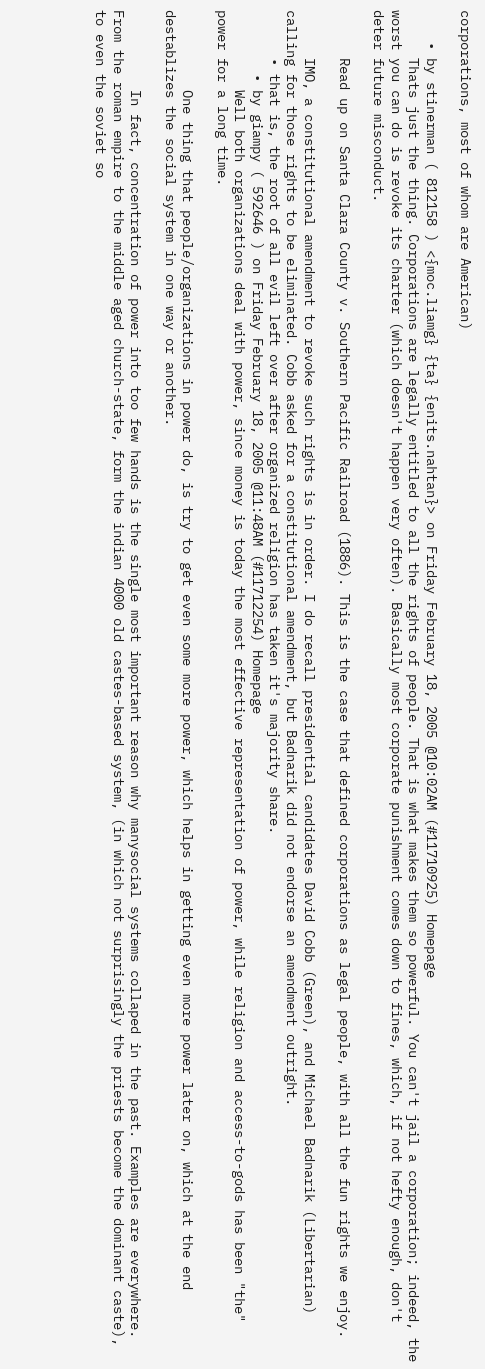corporations, most of whom are American)

    • by stinerman ( 812158 ) <{moc.liamg} {ta} {enits.nahtan}> on Friday February 18, 2005 @10:02AM (#11710925) Homepage
      Thats just the thing. Corporations are legally entitled to all the rights of people. That is what makes them so powerful. You can't jail a corporation; indeed, the worst you can do is revoke its charter (which doesn't happen very often). Basically most corporate punishment comes down to fines, which, if not hefty enough, don't deter future misconduct.

      Read up on Santa Clara County v. Southern Pacific Railroad (1886). This is the case that defined corporations as legal people, with all the fun rights we enjoy.

      IMO, a constitutional amendment to revoke such rights is in order. I do recall presidential candidates David Cobb (Green), and Michael Badnarik (Libertarian) calling for those rights to be eliminated. Cobb asked for a constitutional amendment, but Badnarik did not endorse an amendment outright.
      • that is, the root of all evil left over after organized religion has taken it's majority share.
        • by giampy ( 592646 ) on Friday February 18, 2005 @11:48AM (#11712254) Homepage
          Well both organizations deal with power, since money is today the most effective representation of power, while religion and access-to-gods has been "the" power for a long time.

          One thing that people/organizations in power do, is try to get even some more power, which helps in getting even more power later on, which at the end destablizes the social system in one way or another.

          In fact, concentration of power into too few hands is the single most important reason why manysocial systems collaped in the past. Examples are everywhere. From the roman empire to the middle aged church-state, form the indian 4000 old castes-based system, (in which not surprisingly the priests become the dominant caste), to even the soviet so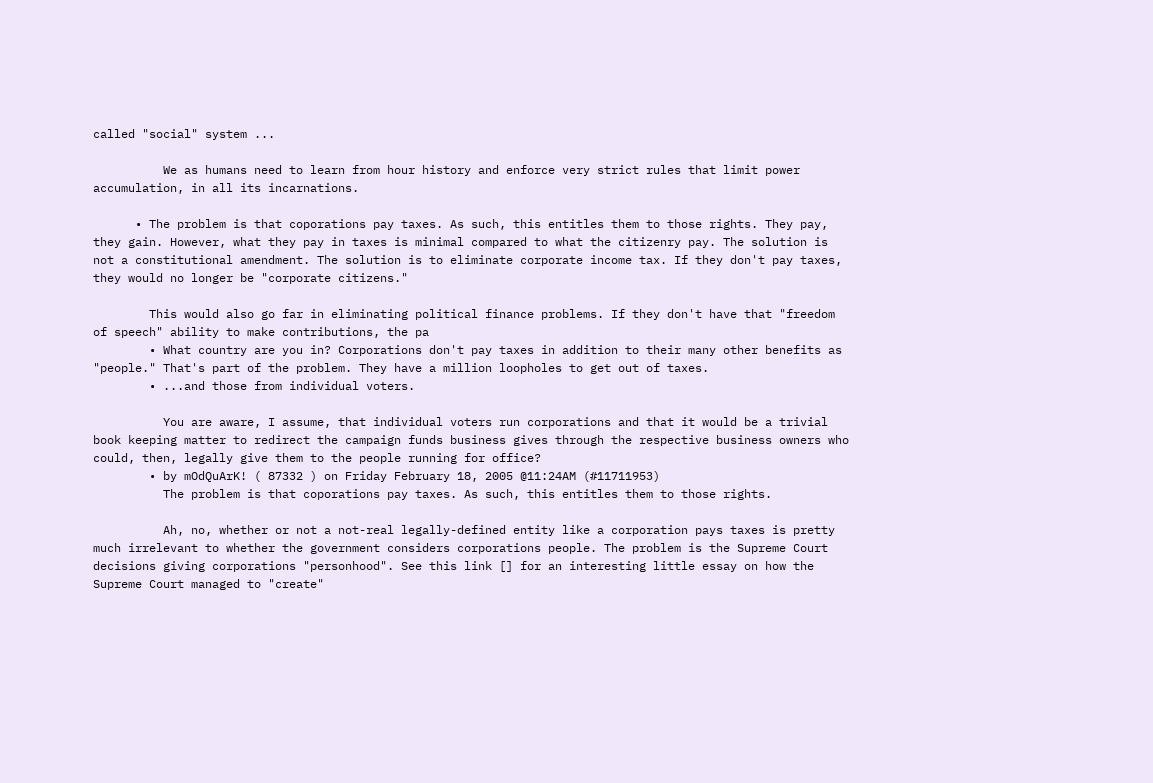called "social" system ...

          We as humans need to learn from hour history and enforce very strict rules that limit power accumulation, in all its incarnations.

      • The problem is that coporations pay taxes. As such, this entitles them to those rights. They pay, they gain. However, what they pay in taxes is minimal compared to what the citizenry pay. The solution is not a constitutional amendment. The solution is to eliminate corporate income tax. If they don't pay taxes, they would no longer be "corporate citizens."

        This would also go far in eliminating political finance problems. If they don't have that "freedom of speech" ability to make contributions, the pa
        • What country are you in? Corporations don't pay taxes in addition to their many other benefits as "people." That's part of the problem. They have a million loopholes to get out of taxes.
        • ...and those from individual voters.

          You are aware, I assume, that individual voters run corporations and that it would be a trivial book keeping matter to redirect the campaign funds business gives through the respective business owners who could, then, legally give them to the people running for office?
        • by mOdQuArK! ( 87332 ) on Friday February 18, 2005 @11:24AM (#11711953)
          The problem is that coporations pay taxes. As such, this entitles them to those rights.

          Ah, no, whether or not a not-real legally-defined entity like a corporation pays taxes is pretty much irrelevant to whether the government considers corporations people. The problem is the Supreme Court decisions giving corporations "personhood". See this link [] for an interesting little essay on how the Supreme Court managed to "create"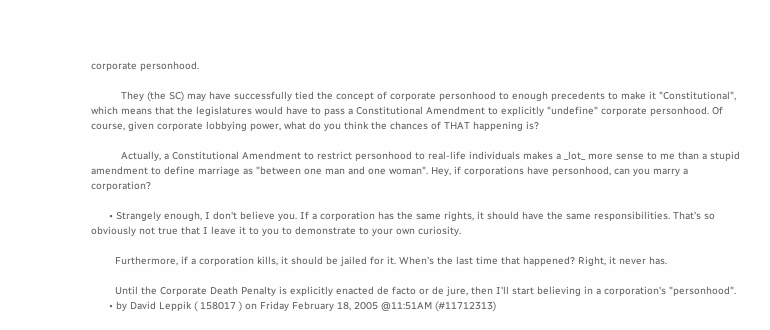corporate personhood.

          They (the SC) may have successfully tied the concept of corporate personhood to enough precedents to make it "Constitutional", which means that the legislatures would have to pass a Constitutional Amendment to explicitly "undefine" corporate personhood. Of course, given corporate lobbying power, what do you think the chances of THAT happening is?

          Actually, a Constitutional Amendment to restrict personhood to real-life individuals makes a _lot_ more sense to me than a stupid amendment to define marriage as "between one man and one woman". Hey, if corporations have personhood, can you marry a corporation?

      • Strangely enough, I don't believe you. If a corporation has the same rights, it should have the same responsibilities. That's so obviously not true that I leave it to you to demonstrate to your own curiosity.

        Furthermore, if a corporation kills, it should be jailed for it. When's the last time that happened? Right, it never has.

        Until the Corporate Death Penalty is explicitly enacted de facto or de jure, then I'll start believing in a corporation's "personhood".
      • by David Leppik ( 158017 ) on Friday February 18, 2005 @11:51AM (#11712313)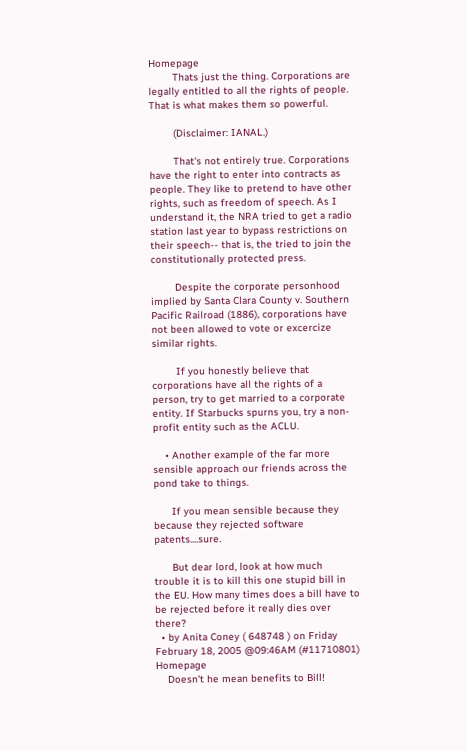Homepage
        Thats just the thing. Corporations are legally entitled to all the rights of people. That is what makes them so powerful.

        (Disclaimer: IANAL.)

        That's not entirely true. Corporations have the right to enter into contracts as people. They like to pretend to have other rights, such as freedom of speech. As I understand it, the NRA tried to get a radio station last year to bypass restrictions on their speech-- that is, the tried to join the constitutionally protected press.

        Despite the corporate personhood implied by Santa Clara County v. Southern Pacific Railroad (1886), corporations have not been allowed to vote or excercize similar rights.

        If you honestly believe that corporations have all the rights of a person, try to get married to a corporate entity. If Starbucks spurns you, try a non-profit entity such as the ACLU.

    • Another example of the far more sensible approach our friends across the pond take to things.

      If you mean sensible because they because they rejected software patents....sure.

      But dear lord, look at how much trouble it is to kill this one stupid bill in the EU. How many times does a bill have to be rejected before it really dies over there?
  • by Anita Coney ( 648748 ) on Friday February 18, 2005 @09:46AM (#11710801) Homepage
    Doesn't he mean benefits to Bill!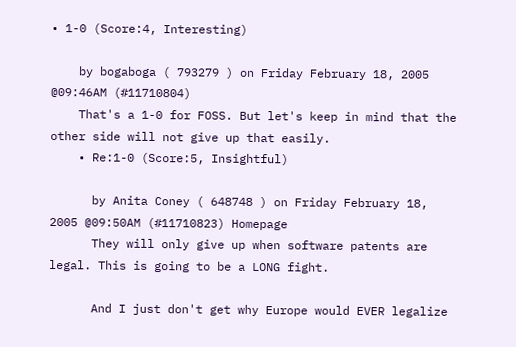• 1-0 (Score:4, Interesting)

    by bogaboga ( 793279 ) on Friday February 18, 2005 @09:46AM (#11710804)
    That's a 1-0 for FOSS. But let's keep in mind that the other side will not give up that easily.
    • Re:1-0 (Score:5, Insightful)

      by Anita Coney ( 648748 ) on Friday February 18, 2005 @09:50AM (#11710823) Homepage
      They will only give up when software patents are legal. This is going to be a LONG fight.

      And I just don't get why Europe would EVER legalize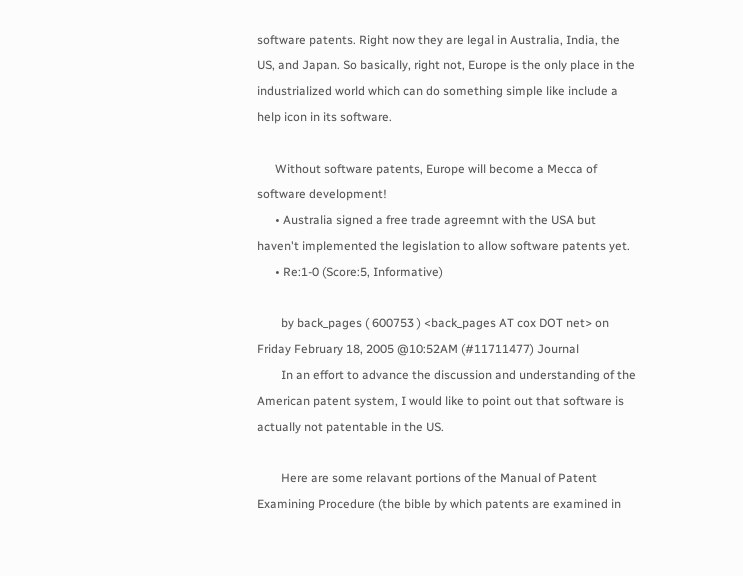software patents. Right now they are legal in Australia, India, the US, and Japan. So basically, right not, Europe is the only place in the industrialized world which can do something simple like include a help icon in its software.

      Without software patents, Europe will become a Mecca of software development!
      • Australia signed a free trade agreemnt with the USA but haven't implemented the legislation to allow software patents yet.
      • Re:1-0 (Score:5, Informative)

        by back_pages ( 600753 ) <back_pages AT cox DOT net> on Friday February 18, 2005 @10:52AM (#11711477) Journal
        In an effort to advance the discussion and understanding of the American patent system, I would like to point out that software is actually not patentable in the US.

        Here are some relavant portions of the Manual of Patent Examining Procedure (the bible by which patents are examined in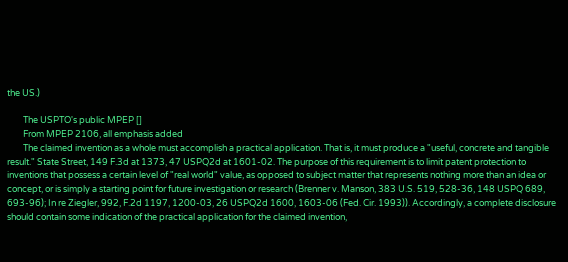the US.)

        The USPTO's public MPEP []
        From MPEP 2106, all emphasis added
        The claimed invention as a whole must accomplish a practical application. That is, it must produce a "useful, concrete and tangible result." State Street, 149 F.3d at 1373, 47 USPQ2d at 1601-02. The purpose of this requirement is to limit patent protection to inventions that possess a certain level of "real world" value, as opposed to subject matter that represents nothing more than an idea or concept, or is simply a starting point for future investigation or research (Brenner v. Manson, 383 U.S. 519, 528-36, 148 USPQ 689, 693-96); In re Ziegler, 992, F.2d 1197, 1200-03, 26 USPQ2d 1600, 1603-06 (Fed. Cir. 1993)). Accordingly, a complete disclosure should contain some indication of the practical application for the claimed invention,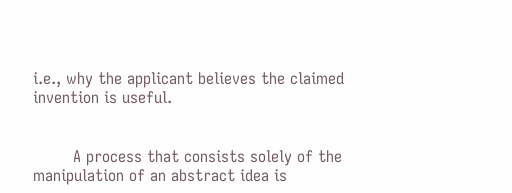i.e., why the applicant believes the claimed invention is useful.


        A process that consists solely of the manipulation of an abstract idea is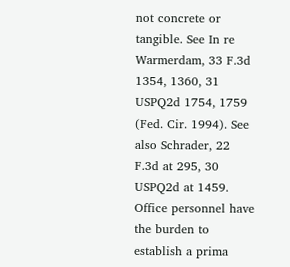not concrete or tangible. See In re Warmerdam, 33 F.3d 1354, 1360, 31 USPQ2d 1754, 1759 (Fed. Cir. 1994). See also Schrader, 22 F.3d at 295, 30 USPQ2d at 1459. Office personnel have the burden to establish a prima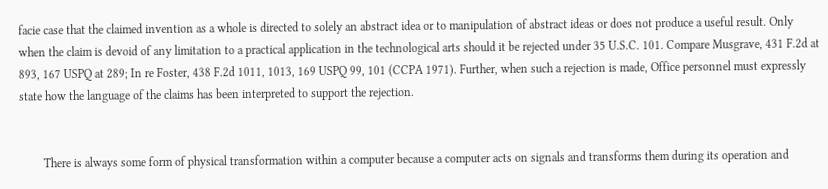facie case that the claimed invention as a whole is directed to solely an abstract idea or to manipulation of abstract ideas or does not produce a useful result. Only when the claim is devoid of any limitation to a practical application in the technological arts should it be rejected under 35 U.S.C. 101. Compare Musgrave, 431 F.2d at 893, 167 USPQ at 289; In re Foster, 438 F.2d 1011, 1013, 169 USPQ 99, 101 (CCPA 1971). Further, when such a rejection is made, Office personnel must expressly state how the language of the claims has been interpreted to support the rejection.


        There is always some form of physical transformation within a computer because a computer acts on signals and transforms them during its operation and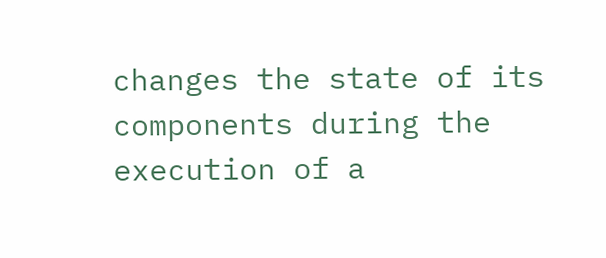changes the state of its components during the execution of a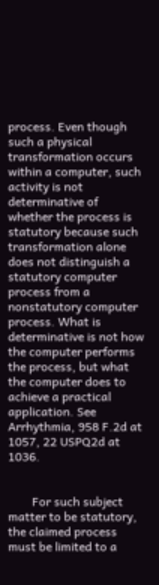process. Even though such a physical transformation occurs within a computer, such activity is not determinative of whether the process is statutory because such transformation alone does not distinguish a statutory computer process from a nonstatutory computer process. What is determinative is not how the computer performs the process, but what the computer does to achieve a practical application. See Arrhythmia, 958 F.2d at 1057, 22 USPQ2d at 1036.


        For such subject matter to be statutory, the claimed process must be limited to a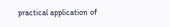practical application of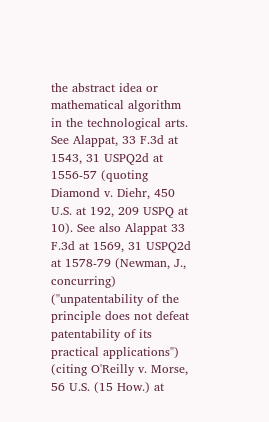the abstract idea or mathematical algorithm in the technological arts. See Alappat, 33 F.3d at 1543, 31 USPQ2d at 1556-57 (quoting Diamond v. Diehr, 450 U.S. at 192, 209 USPQ at 10). See also Alappat 33 F.3d at 1569, 31 USPQ2d at 1578-79 (Newman, J., concurring) ("unpatentability of the principle does not defeat patentability of its practical applications") (citing O'Reilly v. Morse, 56 U.S. (15 How.) at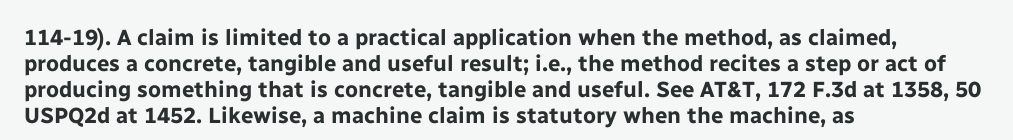114-19). A claim is limited to a practical application when the method, as claimed, produces a concrete, tangible and useful result; i.e., the method recites a step or act of producing something that is concrete, tangible and useful. See AT&T, 172 F.3d at 1358, 50 USPQ2d at 1452. Likewise, a machine claim is statutory when the machine, as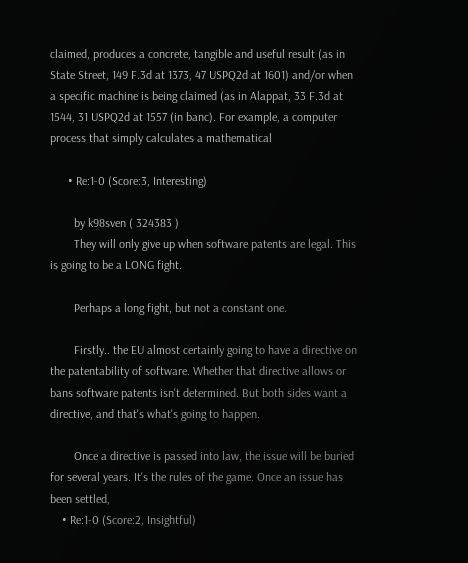claimed, produces a concrete, tangible and useful result (as in State Street, 149 F.3d at 1373, 47 USPQ2d at 1601) and/or when a specific machine is being claimed (as in Alappat, 33 F.3d at 1544, 31 USPQ2d at 1557 (in banc). For example, a computer process that simply calculates a mathematical

      • Re:1-0 (Score:3, Interesting)

        by k98sven ( 324383 )
        They will only give up when software patents are legal. This is going to be a LONG fight.

        Perhaps a long fight, but not a constant one.

        Firstly.. the EU almost certainly going to have a directive on the patentability of software. Whether that directive allows or bans software patents isn't determined. But both sides want a directive, and that's what's going to happen.

        Once a directive is passed into law, the issue will be buried for several years. It's the rules of the game. Once an issue has been settled,
    • Re:1-0 (Score:2, Insightful)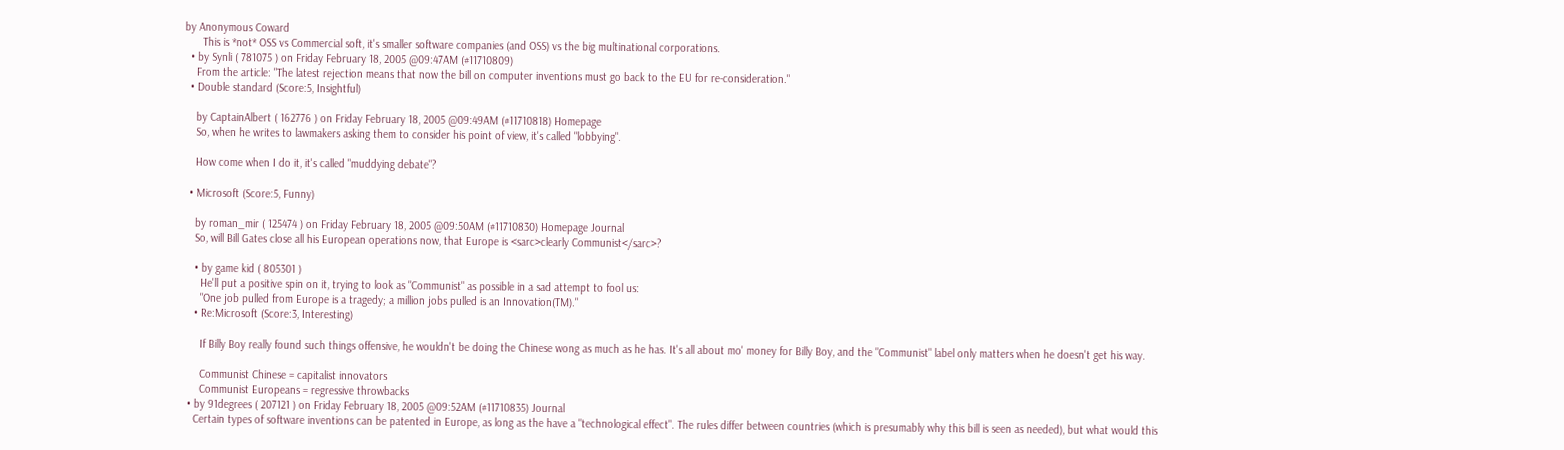by Anonymous Coward
      This is *not* OSS vs Commercial soft, it's smaller software companies (and OSS) vs the big multinational corporations.
  • by Synli ( 781075 ) on Friday February 18, 2005 @09:47AM (#11710809)
    From the article: "The latest rejection means that now the bill on computer inventions must go back to the EU for re-consideration."
  • Double standard (Score:5, Insightful)

    by CaptainAlbert ( 162776 ) on Friday February 18, 2005 @09:49AM (#11710818) Homepage
    So, when he writes to lawmakers asking them to consider his point of view, it's called "lobbying".

    How come when I do it, it's called "muddying debate"?

  • Microsoft (Score:5, Funny)

    by roman_mir ( 125474 ) on Friday February 18, 2005 @09:50AM (#11710830) Homepage Journal
    So, will Bill Gates close all his European operations now, that Europe is <sarc>clearly Communist</sarc>?

    • by game kid ( 805301 )
      He'll put a positive spin on it, trying to look as "Communist" as possible in a sad attempt to fool us:
      "One job pulled from Europe is a tragedy; a million jobs pulled is an Innovation(TM)."
    • Re:Microsoft (Score:3, Interesting)

      If Billy Boy really found such things offensive, he wouldn't be doing the Chinese wong as much as he has. It's all about mo' money for Billy Boy, and the "Communist" label only matters when he doesn't get his way.

      Communist Chinese = capitalist innovators
      Communist Europeans = regressive throwbacks
  • by 91degrees ( 207121 ) on Friday February 18, 2005 @09:52AM (#11710835) Journal
    Certain types of software inventions can be patented in Europe, as long as the have a "technological effect". The rules differ between countries (which is presumably why this bill is seen as needed), but what would this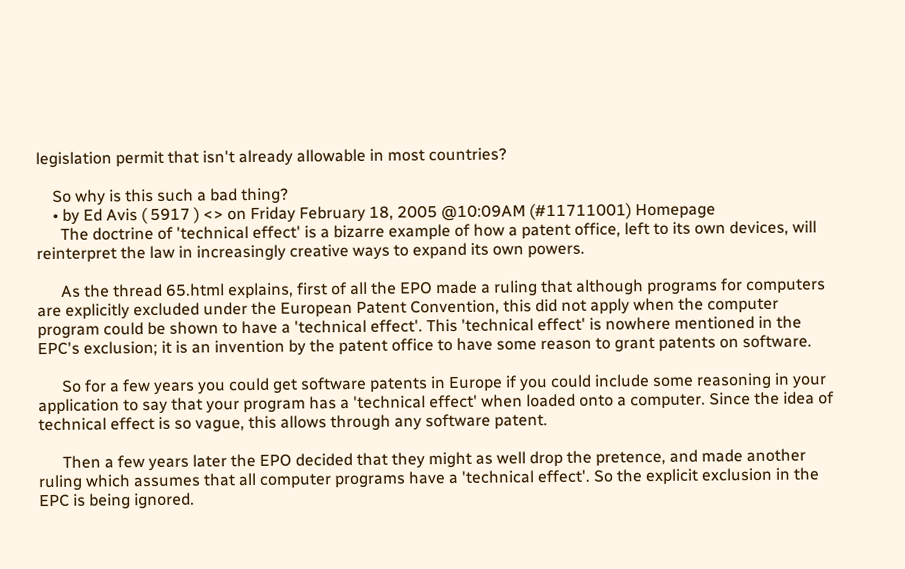legislation permit that isn't already allowable in most countries?

    So why is this such a bad thing?
    • by Ed Avis ( 5917 ) <> on Friday February 18, 2005 @10:09AM (#11711001) Homepage
      The doctrine of 'technical effect' is a bizarre example of how a patent office, left to its own devices, will reinterpret the law in increasingly creative ways to expand its own powers.

      As the thread 65.html explains, first of all the EPO made a ruling that although programs for computers are explicitly excluded under the European Patent Convention, this did not apply when the computer program could be shown to have a 'technical effect'. This 'technical effect' is nowhere mentioned in the EPC's exclusion; it is an invention by the patent office to have some reason to grant patents on software.

      So for a few years you could get software patents in Europe if you could include some reasoning in your application to say that your program has a 'technical effect' when loaded onto a computer. Since the idea of technical effect is so vague, this allows through any software patent.

      Then a few years later the EPO decided that they might as well drop the pretence, and made another ruling which assumes that all computer programs have a 'technical effect'. So the explicit exclusion in the EPC is being ignored.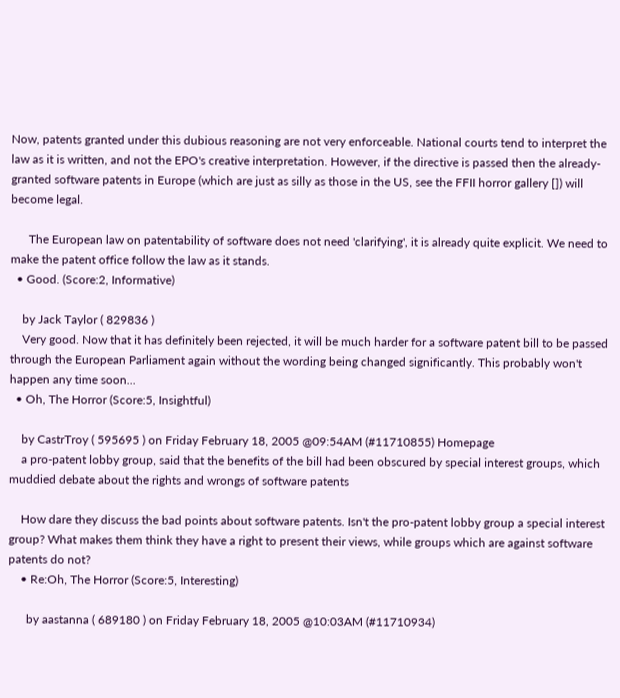Now, patents granted under this dubious reasoning are not very enforceable. National courts tend to interpret the law as it is written, and not the EPO's creative interpretation. However, if the directive is passed then the already-granted software patents in Europe (which are just as silly as those in the US, see the FFII horror gallery []) will become legal.

      The European law on patentability of software does not need 'clarifying', it is already quite explicit. We need to make the patent office follow the law as it stands.
  • Good. (Score:2, Informative)

    by Jack Taylor ( 829836 )
    Very good. Now that it has definitely been rejected, it will be much harder for a software patent bill to be passed through the European Parliament again without the wording being changed significantly. This probably won't happen any time soon...
  • Oh, The Horror (Score:5, Insightful)

    by CastrTroy ( 595695 ) on Friday February 18, 2005 @09:54AM (#11710855) Homepage
    a pro-patent lobby group, said that the benefits of the bill had been obscured by special interest groups, which muddied debate about the rights and wrongs of software patents

    How dare they discuss the bad points about software patents. Isn't the pro-patent lobby group a special interest group? What makes them think they have a right to present their views, while groups which are against software patents do not?
    • Re:Oh, The Horror (Score:5, Interesting)

      by aastanna ( 689180 ) on Friday February 18, 2005 @10:03AM (#11710934)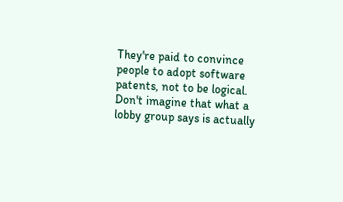They're paid to convince people to adopt software patents, not to be logical. Don't imagine that what a lobby group says is actually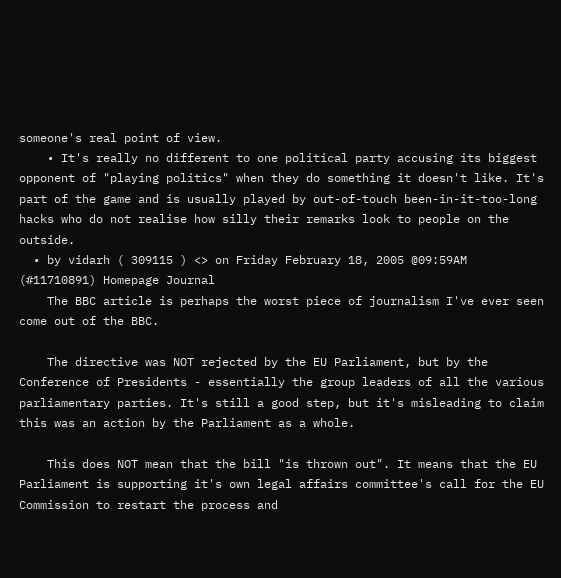someone's real point of view.
    • It's really no different to one political party accusing its biggest opponent of "playing politics" when they do something it doesn't like. It's part of the game and is usually played by out-of-touch been-in-it-too-long hacks who do not realise how silly their remarks look to people on the outside.
  • by vidarh ( 309115 ) <> on Friday February 18, 2005 @09:59AM (#11710891) Homepage Journal
    The BBC article is perhaps the worst piece of journalism I've ever seen come out of the BBC.

    The directive was NOT rejected by the EU Parliament, but by the Conference of Presidents - essentially the group leaders of all the various parliamentary parties. It's still a good step, but it's misleading to claim this was an action by the Parliament as a whole.

    This does NOT mean that the bill "is thrown out". It means that the EU Parliament is supporting it's own legal affairs committee's call for the EU Commission to restart the process and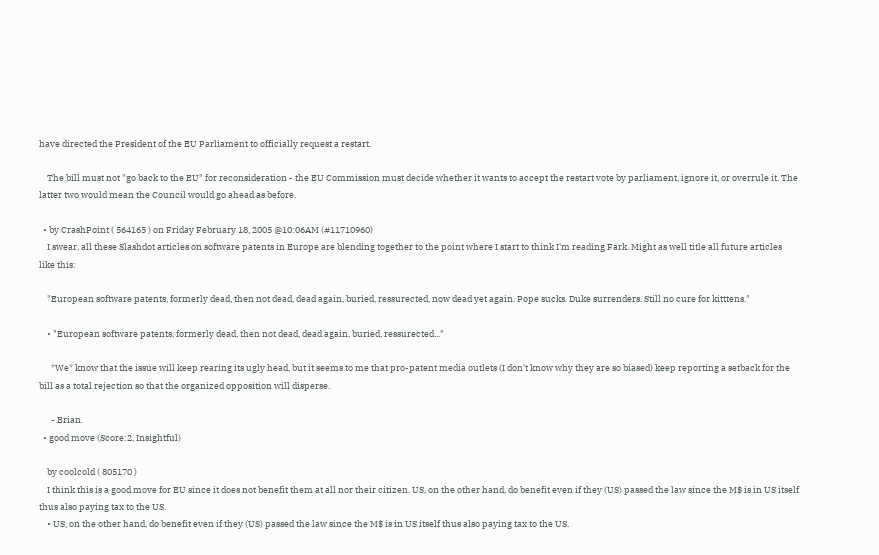have directed the President of the EU Parliament to officially request a restart.

    The bill must not "go back to the EU" for reconsideration - the EU Commission must decide whether it wants to accept the restart vote by parliament, ignore it, or overrule it. The latter two would mean the Council would go ahead as before.

  • by CrashPoint ( 564165 ) on Friday February 18, 2005 @10:06AM (#11710960)
    I swear, all these Slashdot articles on software patents in Europe are blending together to the point where I start to think I'm reading Fark. Might as well title all future articles like this:

    "European software patents, formerly dead, then not dead, dead again, buried, ressurected, now dead yet again. Pope sucks. Duke surrenders. Still no cure for kitttens."

    • "European software patents, formerly dead, then not dead, dead again, buried, ressurected..."

      *We* know that the issue will keep rearing its ugly head, but it seems to me that pro-patent media outlets (I don't know why they are so biased) keep reporting a setback for the bill as a total rejection so that the organized opposition will disperse.

      - Brian.
  • good move (Score:2, Insightful)

    by coolcold ( 805170 )
    I think this is a good move for EU since it does not benefit them at all nor their citizen. US, on the other hand, do benefit even if they (US) passed the law since the M$ is in US itself thus also paying tax to the US.
    • US, on the other hand, do benefit even if they (US) passed the law since the M$ is in US itself thus also paying tax to the US.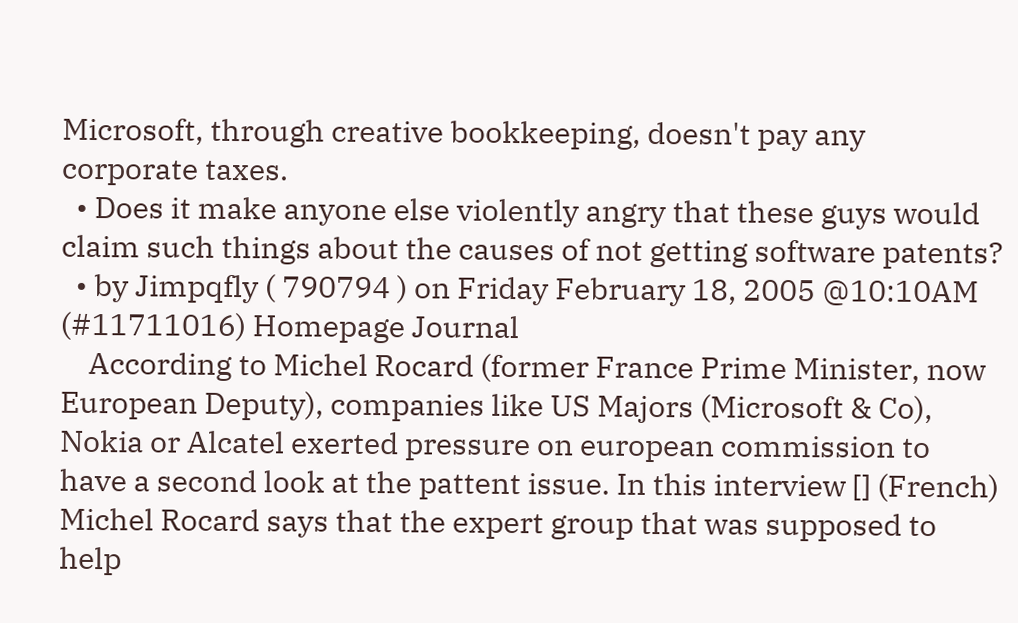Microsoft, through creative bookkeeping, doesn't pay any corporate taxes.
  • Does it make anyone else violently angry that these guys would claim such things about the causes of not getting software patents?
  • by Jimpqfly ( 790794 ) on Friday February 18, 2005 @10:10AM (#11711016) Homepage Journal
    According to Michel Rocard (former France Prime Minister, now European Deputy), companies like US Majors (Microsoft & Co), Nokia or Alcatel exerted pressure on european commission to have a second look at the pattent issue. In this interview [] (French) Michel Rocard says that the expert group that was supposed to help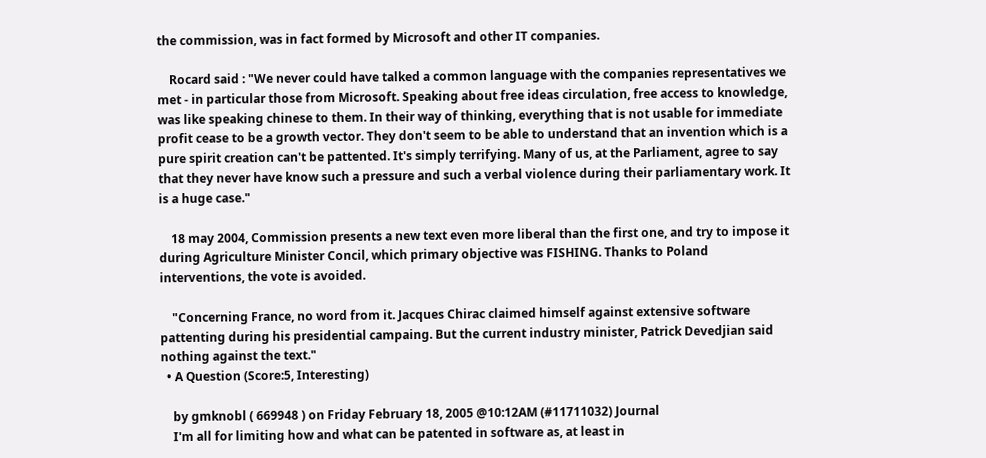the commission, was in fact formed by Microsoft and other IT companies.

    Rocard said : "We never could have talked a common language with the companies representatives we met - in particular those from Microsoft. Speaking about free ideas circulation, free access to knowledge, was like speaking chinese to them. In their way of thinking, everything that is not usable for immediate profit cease to be a growth vector. They don't seem to be able to understand that an invention which is a pure spirit creation can't be pattented. It's simply terrifying. Many of us, at the Parliament, agree to say that they never have know such a pressure and such a verbal violence during their parliamentary work. It is a huge case."

    18 may 2004, Commission presents a new text even more liberal than the first one, and try to impose it during Agriculture Minister Concil, which primary objective was FISHING. Thanks to Poland interventions, the vote is avoided.

    "Concerning France, no word from it. Jacques Chirac claimed himself against extensive software pattenting during his presidential campaing. But the current industry minister, Patrick Devedjian said nothing against the text."
  • A Question (Score:5, Interesting)

    by gmknobl ( 669948 ) on Friday February 18, 2005 @10:12AM (#11711032) Journal
    I'm all for limiting how and what can be patented in software as, at least in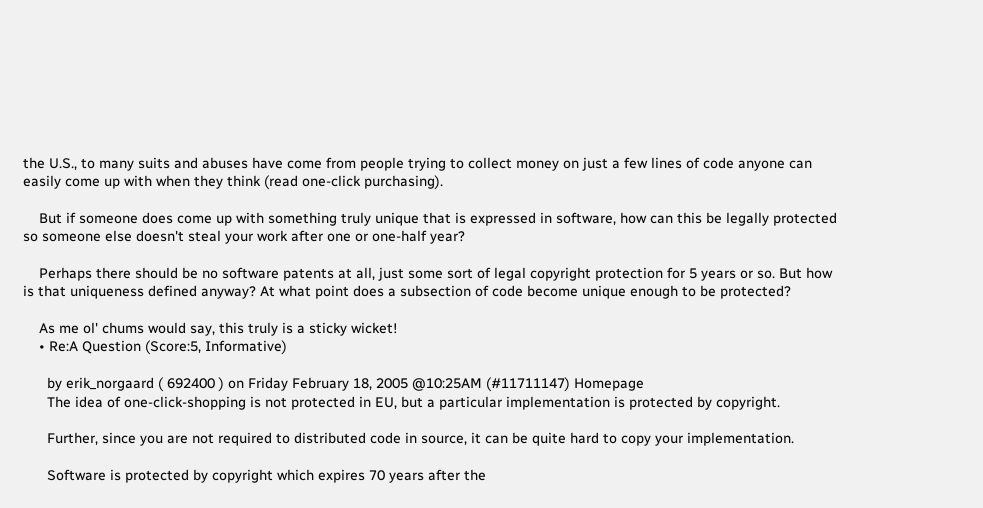the U.S., to many suits and abuses have come from people trying to collect money on just a few lines of code anyone can easily come up with when they think (read one-click purchasing).

    But if someone does come up with something truly unique that is expressed in software, how can this be legally protected so someone else doesn't steal your work after one or one-half year?

    Perhaps there should be no software patents at all, just some sort of legal copyright protection for 5 years or so. But how is that uniqueness defined anyway? At what point does a subsection of code become unique enough to be protected?

    As me ol' chums would say, this truly is a sticky wicket!
    • Re:A Question (Score:5, Informative)

      by erik_norgaard ( 692400 ) on Friday February 18, 2005 @10:25AM (#11711147) Homepage
      The idea of one-click-shopping is not protected in EU, but a particular implementation is protected by copyright.

      Further, since you are not required to distributed code in source, it can be quite hard to copy your implementation.

      Software is protected by copyright which expires 70 years after the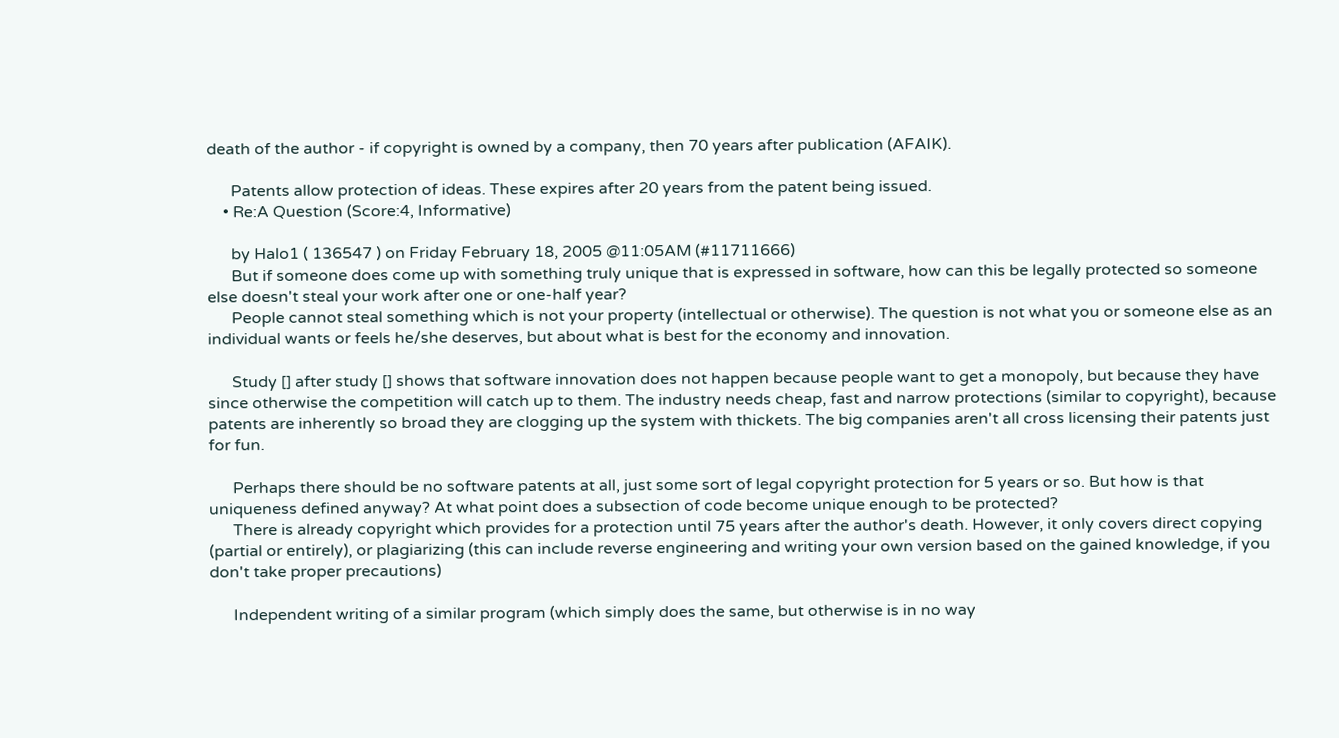death of the author - if copyright is owned by a company, then 70 years after publication (AFAIK).

      Patents allow protection of ideas. These expires after 20 years from the patent being issued.
    • Re:A Question (Score:4, Informative)

      by Halo1 ( 136547 ) on Friday February 18, 2005 @11:05AM (#11711666)
      But if someone does come up with something truly unique that is expressed in software, how can this be legally protected so someone else doesn't steal your work after one or one-half year?
      People cannot steal something which is not your property (intellectual or otherwise). The question is not what you or someone else as an individual wants or feels he/she deserves, but about what is best for the economy and innovation.

      Study [] after study [] shows that software innovation does not happen because people want to get a monopoly, but because they have since otherwise the competition will catch up to them. The industry needs cheap, fast and narrow protections (similar to copyright), because patents are inherently so broad they are clogging up the system with thickets. The big companies aren't all cross licensing their patents just for fun.

      Perhaps there should be no software patents at all, just some sort of legal copyright protection for 5 years or so. But how is that uniqueness defined anyway? At what point does a subsection of code become unique enough to be protected?
      There is already copyright which provides for a protection until 75 years after the author's death. However, it only covers direct copying (partial or entirely), or plagiarizing (this can include reverse engineering and writing your own version based on the gained knowledge, if you don't take proper precautions)

      Independent writing of a similar program (which simply does the same, but otherwise is in no way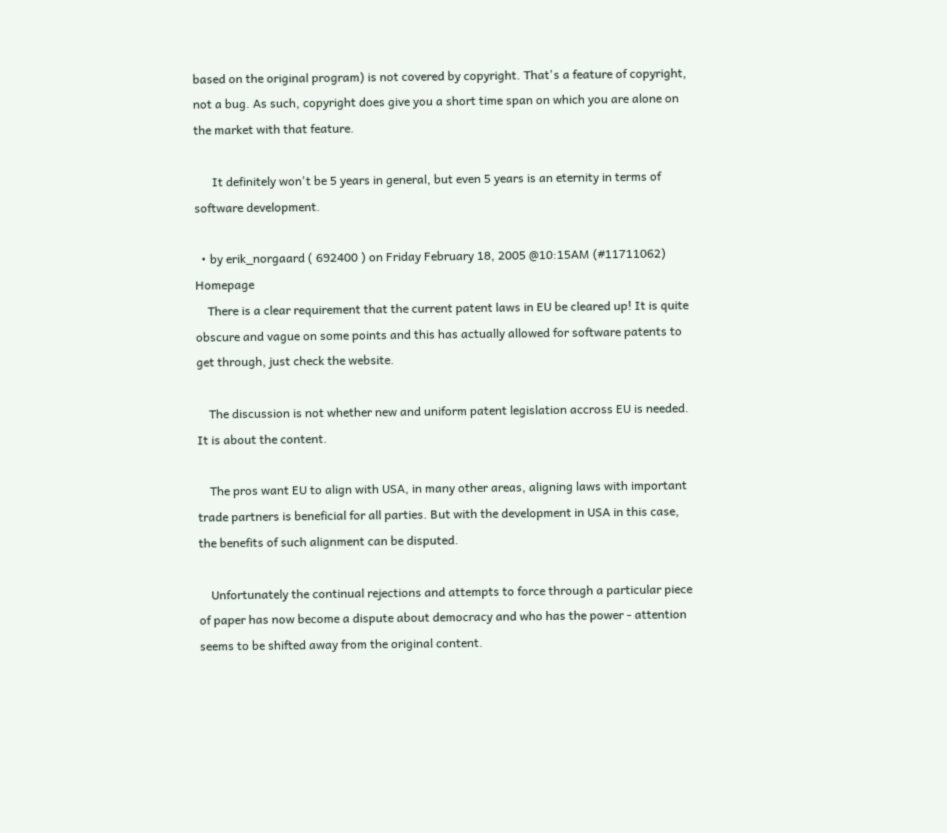based on the original program) is not covered by copyright. That's a feature of copyright, not a bug. As such, copyright does give you a short time span on which you are alone on the market with that feature.

      It definitely won't be 5 years in general, but even 5 years is an eternity in terms of software development.

  • by erik_norgaard ( 692400 ) on Friday February 18, 2005 @10:15AM (#11711062) Homepage
    There is a clear requirement that the current patent laws in EU be cleared up! It is quite obscure and vague on some points and this has actually allowed for software patents to get through, just check the website.

    The discussion is not whether new and uniform patent legislation accross EU is needed. It is about the content.

    The pros want EU to align with USA, in many other areas, aligning laws with important trade partners is beneficial for all parties. But with the development in USA in this case, the benefits of such alignment can be disputed.

    Unfortunately the continual rejections and attempts to force through a particular piece of paper has now become a dispute about democracy and who has the power - attention seems to be shifted away from the original content.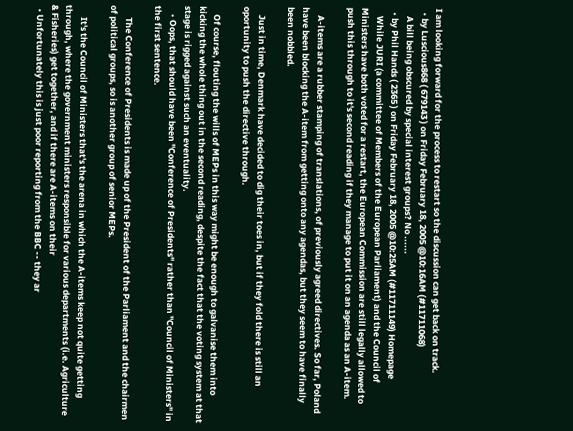I am looking forward for the process to restart so the discussion can get back on track.
  • by Luscious868 ( 679143 ) on Friday February 18, 2005 @10:16AM (#11711068)
    A bill being obscured by special interest groups? No ......
  • by Phil Hands ( 2365 ) on Friday February 18, 2005 @10:25AM (#11711149) Homepage
    While JURI (a committee of Members of the European Parliament) and the Council of Ministers have both voted for a restart, the European Commission are still legally allowed to push this through to it's second reading if they manage to put it on an agenda as an A-item.

    A-items are a rubber stamping of translations, of previously agreed directives. So far, Poland have been blocking the A-item from getting onto any agendas, but they seem to have finally been nobbled.

    Just in time, Denmark have decided to dig their toes in, but if they fold there is still an oportunity to push the directive through.

    Of course, flouting the wills of MEPs in this way might be enough to galvanise them into kicking the whole thing out in the second reading, despite the fact that the voting system at that stage is rigged against such an eventuality.
    • Oops, that should have been "Conference of Presidents" rather than "Council of Ministers" in the first sentence.

      The Conference of Presidents is made up of the President of the Parliament and the chairmen of political groups, so is another group of senior MEPs.

      It's the Council of Ministers that's the arena in which the A-items keep not quite getting through, where the government ministers responsible for various departments (i.e. Agriculture & Fisheries) get together, and if there are A-items on their
  • Unfortunately this is just poor reporting from the BBC -- they ar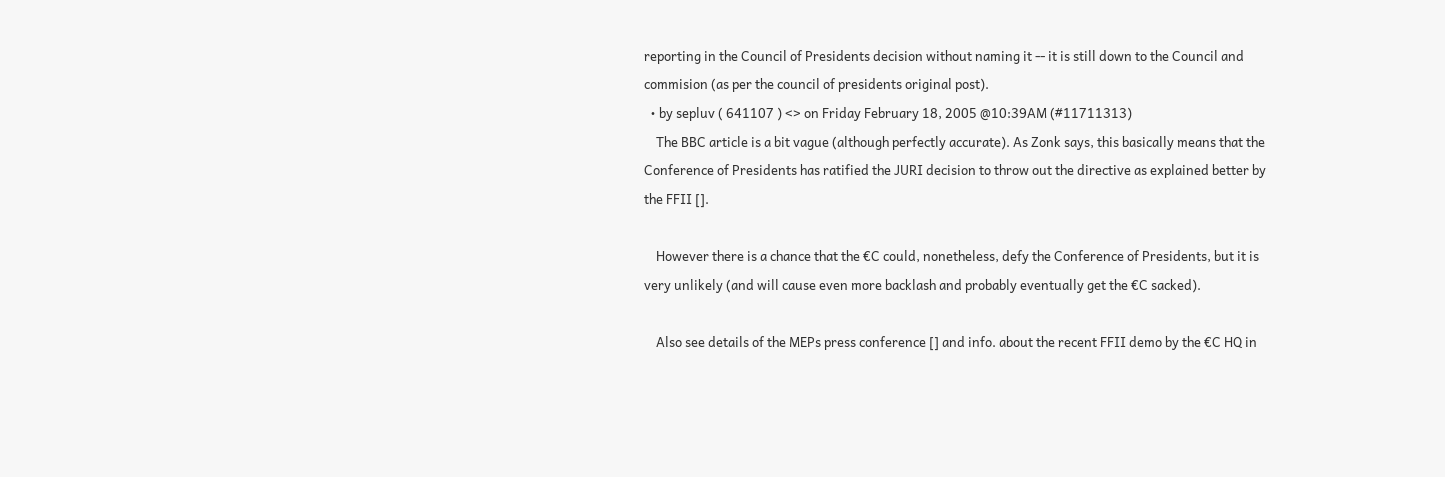reporting in the Council of Presidents decision without naming it -- it is still down to the Council and commision (as per the council of presidents original post).
  • by sepluv ( 641107 ) <> on Friday February 18, 2005 @10:39AM (#11711313)
    The BBC article is a bit vague (although perfectly accurate). As Zonk says, this basically means that the Conference of Presidents has ratified the JURI decision to throw out the directive as explained better by the FFII [].

    However there is a chance that the €C could, nonetheless, defy the Conference of Presidents, but it is very unlikely (and will cause even more backlash and probably eventually get the €C sacked).

    Also see details of the MEPs press conference [] and info. about the recent FFII demo by the €C HQ in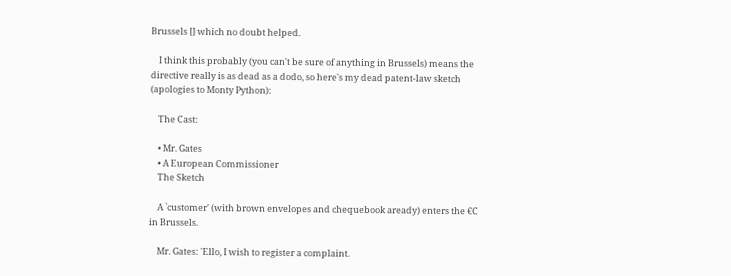Brussels [] which no doubt helped.

    I think this probably (you can't be sure of anything in Brussels) means the directive really is as dead as a dodo, so here's my dead patent-law sketch (apologies to Monty Python):

    The Cast:

    • Mr. Gates
    • A European Commissioner
    The Sketch

    A `customer' (with brown envelopes and chequebook aready) enters the €C in Brussels.

    Mr. Gates: 'Ello, I wish to register a complaint.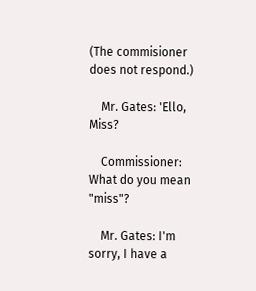(The commisioner does not respond.)

    Mr. Gates: 'Ello, Miss?

    Commissioner: What do you mean "miss"?

    Mr. Gates: I'm sorry, I have a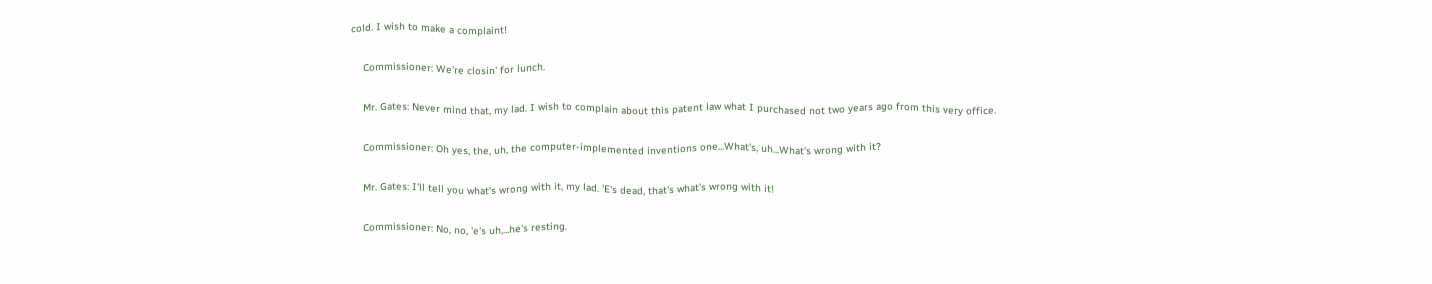cold. I wish to make a complaint!

    Commissioner: We're closin' for lunch.

    Mr. Gates: Never mind that, my lad. I wish to complain about this patent law what I purchased not two years ago from this very office.

    Commissioner: Oh yes, the, uh, the computer-implemented inventions one...What's, uh...What's wrong with it?

    Mr. Gates: I'll tell you what's wrong with it, my lad. 'E's dead, that's what's wrong with it!

    Commissioner: No, no, 'e's uh,...he's resting.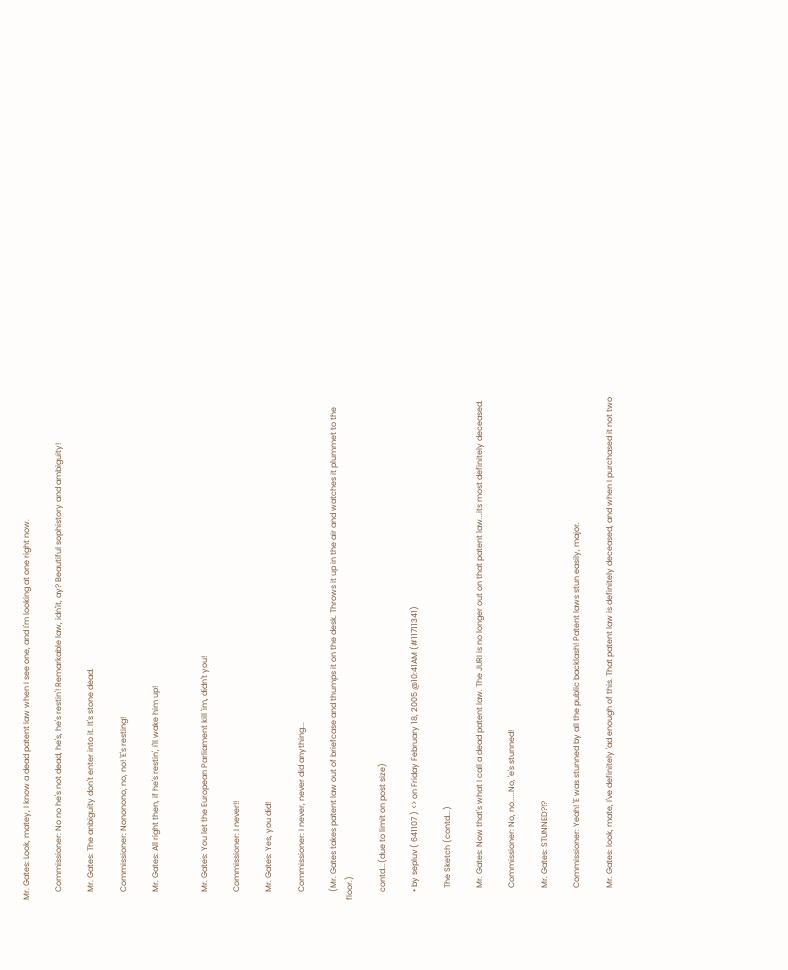Mr. Gates: Look, matey, I know a dead patent law when I see one, and I'm looking at one right now.

    Commissioner: No no he's not dead, he's, he's restin'! Remarkable law, idn'it, ay? Beautiful sophistory and ambiguity!

    Mr. Gates: The anbiguity don't enter into it. It's stone dead.

    Commissioner: Nononono, no, no! 'E's resting!

    Mr. Gates: All right then, if he's restin', I'll wake him up!


    Mr. Gates: You let the European Parliament kill 'im, didn't you!

    Commissioner: I never!!

    Mr. Gates: Yes, you did!

    Commissioner: I never, never did anything...

    (Mr. Gates takes patent law out of briefcase and thumps it on the desk. Throws it up in the air and watches it plummet to the floor.)

    contd...(due to limit on post size)

    • by sepluv ( 641107 ) <> on Friday February 18, 2005 @10:41AM (#11711341)

      The Sketch (contd...)

      Mr. Gates: Now that's what I call a dead patent law. The JURI is no longer out on that patent law...its most definitely deceased.

      Commissioner: No, no.....No, 'e's stunned!

      Mr. Gates: STUNNED?!?

      Commissioner: Yeah! 'E was stunned by all the public backlash! Patent laws stun easily, major.

      Mr. Gates: look, mate, I've definitely 'ad enough of this. That patent law is definitely deceased, and when I purchased it not two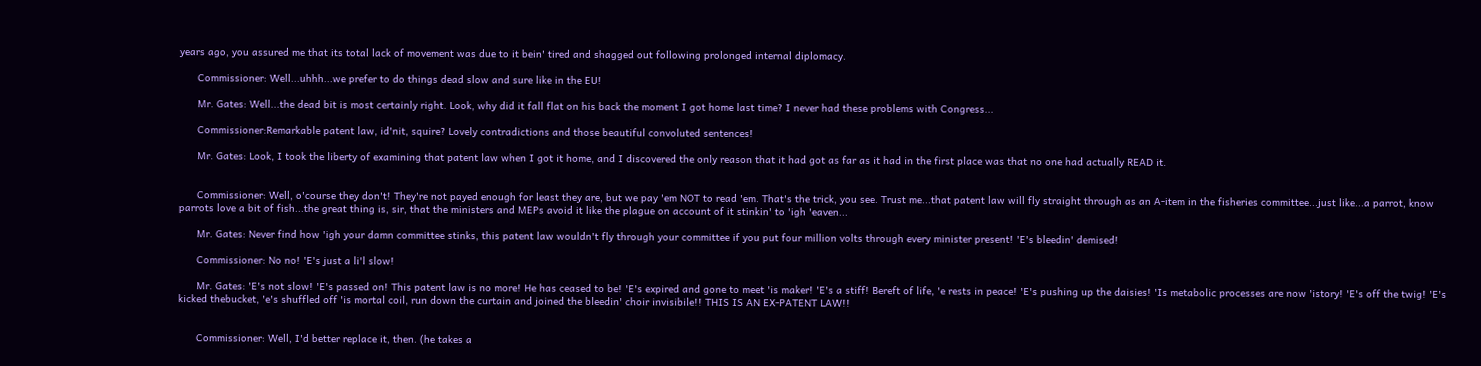years ago, you assured me that its total lack of movement was due to it bein' tired and shagged out following prolonged internal diplomacy.

      Commissioner: Well...uhhh...we prefer to do things dead slow and sure like in the EU!

      Mr. Gates: Well...the dead bit is most certainly right. Look, why did it fall flat on his back the moment I got home last time? I never had these problems with Congress...

      Commissioner:Remarkable patent law, id'nit, squire? Lovely contradictions and those beautiful convoluted sentences!

      Mr. Gates: Look, I took the liberty of examining that patent law when I got it home, and I discovered the only reason that it had got as far as it had in the first place was that no one had actually READ it.


      Commissioner: Well, o'course they don't! They're not payed enough for least they are, but we pay 'em NOT to read 'em. That's the trick, you see. Trust me...that patent law will fly straight through as an A-item in the fisheries committee...just like...a parrot, know parrots love a bit of fish...the great thing is, sir, that the ministers and MEPs avoid it like the plague on account of it stinkin' to 'igh 'eaven...

      Mr. Gates: Never find how 'igh your damn committee stinks, this patent law wouldn't fly through your committee if you put four million volts through every minister present! 'E's bleedin' demised!

      Commissioner: No no! 'E's just a li'l slow!

      Mr. Gates: 'E's not slow! 'E's passed on! This patent law is no more! He has ceased to be! 'E's expired and gone to meet 'is maker! 'E's a stiff! Bereft of life, 'e rests in peace! 'E's pushing up the daisies! 'Is metabolic processes are now 'istory! 'E's off the twig! 'E's kicked thebucket, 'e's shuffled off 'is mortal coil, run down the curtain and joined the bleedin' choir invisibile!! THIS IS AN EX-PATENT LAW!!


      Commissioner: Well, I'd better replace it, then. (he takes a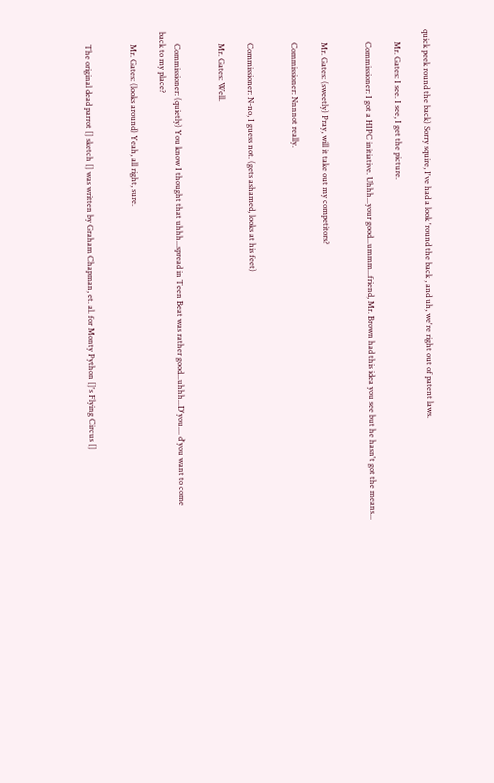quick peek round the back) Sorry squire, I've had a look 'round the back , and uh, we're right out of patent laws.

      Mr. Gates: I see. I see, I get the picture.

      Commissioner: I got a HIPC initiative. Uhhh...your good...ummm...friend, Mr. Brown had this idea you see but he hasn't got the means...


      Mr. Gates: (sweetly) Pray, will it take out my competitors?

      Commissioner: Nnnnot really.


      Commissioner: N-no, I guess not. (gets ashamed, looks at his feet)

      Mr. Gates: Well.


      Commissioner: (quietly) You know I thought that uhhh...spread in Teen Beat was rather good...uhhh...D'you.... d'you want to come back to my place?

      Mr. Gates: (looks around) Yeah, all right, sure.


      The original dead parrot [] sketch [] was written by Graham Chapman, et. al. for Monty Python []'s Flying Circus []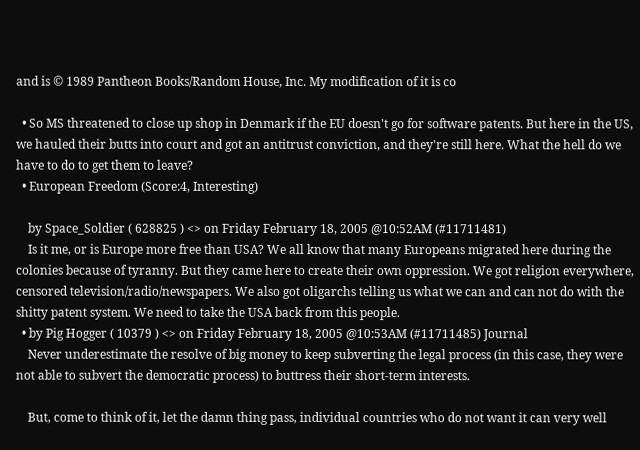and is © 1989 Pantheon Books/Random House, Inc. My modification of it is co

  • So MS threatened to close up shop in Denmark if the EU doesn't go for software patents. But here in the US, we hauled their butts into court and got an antitrust conviction, and they're still here. What the hell do we have to do to get them to leave?
  • European Freedom (Score:4, Interesting)

    by Space_Soldier ( 628825 ) <> on Friday February 18, 2005 @10:52AM (#11711481)
    Is it me, or is Europe more free than USA? We all know that many Europeans migrated here during the colonies because of tyranny. But they came here to create their own oppression. We got religion everywhere, censored television/radio/newspapers. We also got oligarchs telling us what we can and can not do with the shitty patent system. We need to take the USA back from this people.
  • by Pig Hogger ( 10379 ) <> on Friday February 18, 2005 @10:53AM (#11711485) Journal
    Never underestimate the resolve of big money to keep subverting the legal process (in this case, they were not able to subvert the democratic process) to buttress their short-term interests.

    But, come to think of it, let the damn thing pass, individual countries who do not want it can very well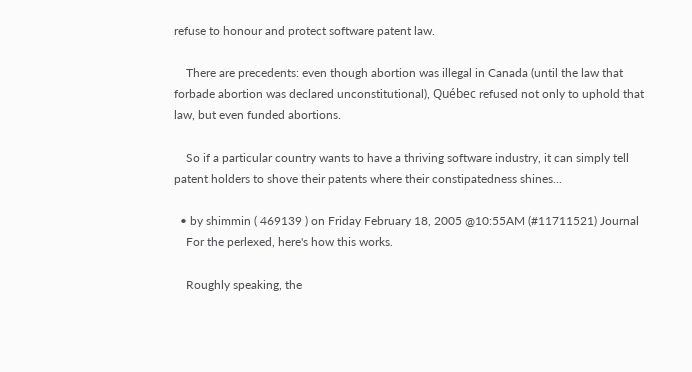refuse to honour and protect software patent law.

    There are precedents: even though abortion was illegal in Canada (until the law that forbade abortion was declared unconstitutional), Québec refused not only to uphold that law, but even funded abortions.

    So if a particular country wants to have a thriving software industry, it can simply tell patent holders to shove their patents where their constipatedness shines...

  • by shimmin ( 469139 ) on Friday February 18, 2005 @10:55AM (#11711521) Journal
    For the perlexed, here's how this works.

    Roughly speaking, the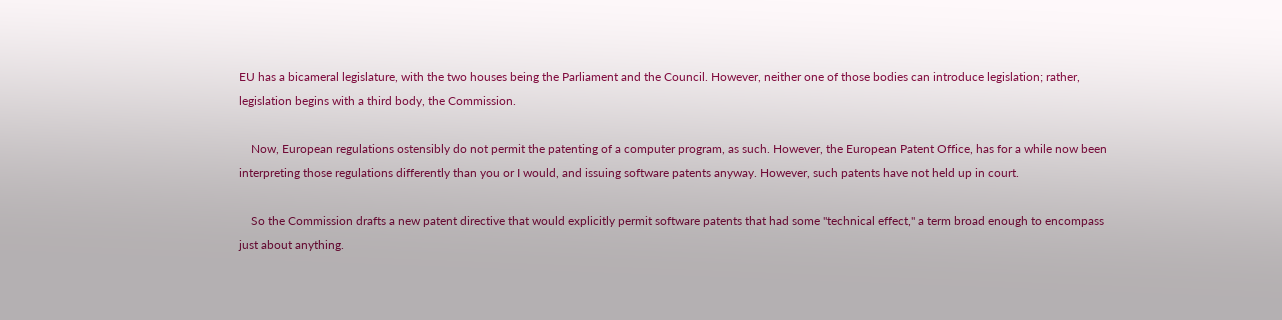EU has a bicameral legislature, with the two houses being the Parliament and the Council. However, neither one of those bodies can introduce legislation; rather, legislation begins with a third body, the Commission.

    Now, European regulations ostensibly do not permit the patenting of a computer program, as such. However, the European Patent Office, has for a while now been interpreting those regulations differently than you or I would, and issuing software patents anyway. However, such patents have not held up in court.

    So the Commission drafts a new patent directive that would explicitly permit software patents that had some "technical effect," a term broad enough to encompass just about anything.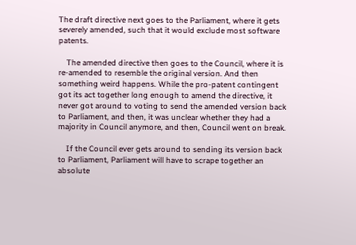The draft directive next goes to the Parliament, where it gets severely amended, such that it would exclude most software patents.

    The amended directive then goes to the Council, where it is re-amended to resemble the original version. And then something weird happens. While the pro-patent contingent got its act together long enough to amend the directive, it never got around to voting to send the amended version back to Parliament, and then, it was unclear whether they had a majority in Council anymore, and then, Council went on break.

    If the Council ever gets around to sending its version back to Parliament, Parliament will have to scrape together an absolute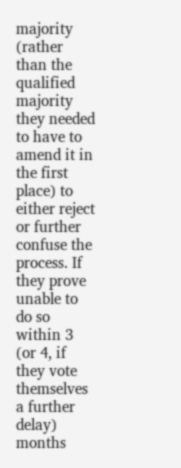majority (rather than the qualified majority they needed to have to amend it in the first place) to either reject or further confuse the process. If they prove unable to do so within 3 (or 4, if they vote themselves a further delay) months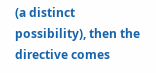(a distinct possibility), then the directive comes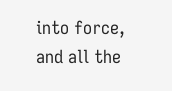into force, and all the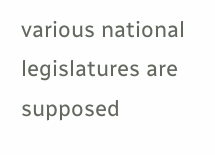various national legislatures are supposed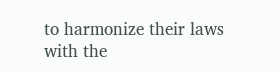to harmonize their laws with the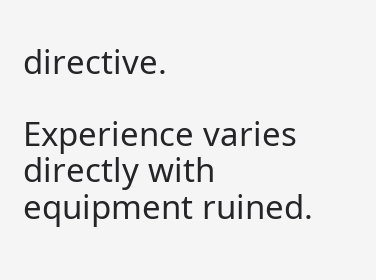directive.

Experience varies directly with equipment ruined.